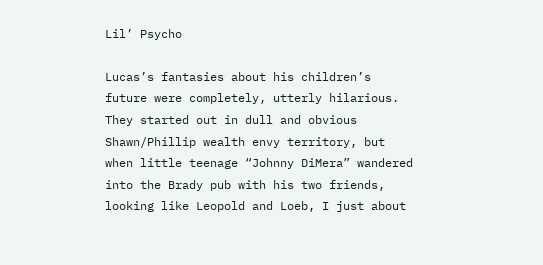Lil’ Psycho

Lucas’s fantasies about his children’s future were completely, utterly hilarious. They started out in dull and obvious Shawn/Phillip wealth envy territory, but when little teenage “Johnny DiMera” wandered into the Brady pub with his two friends, looking like Leopold and Loeb, I just about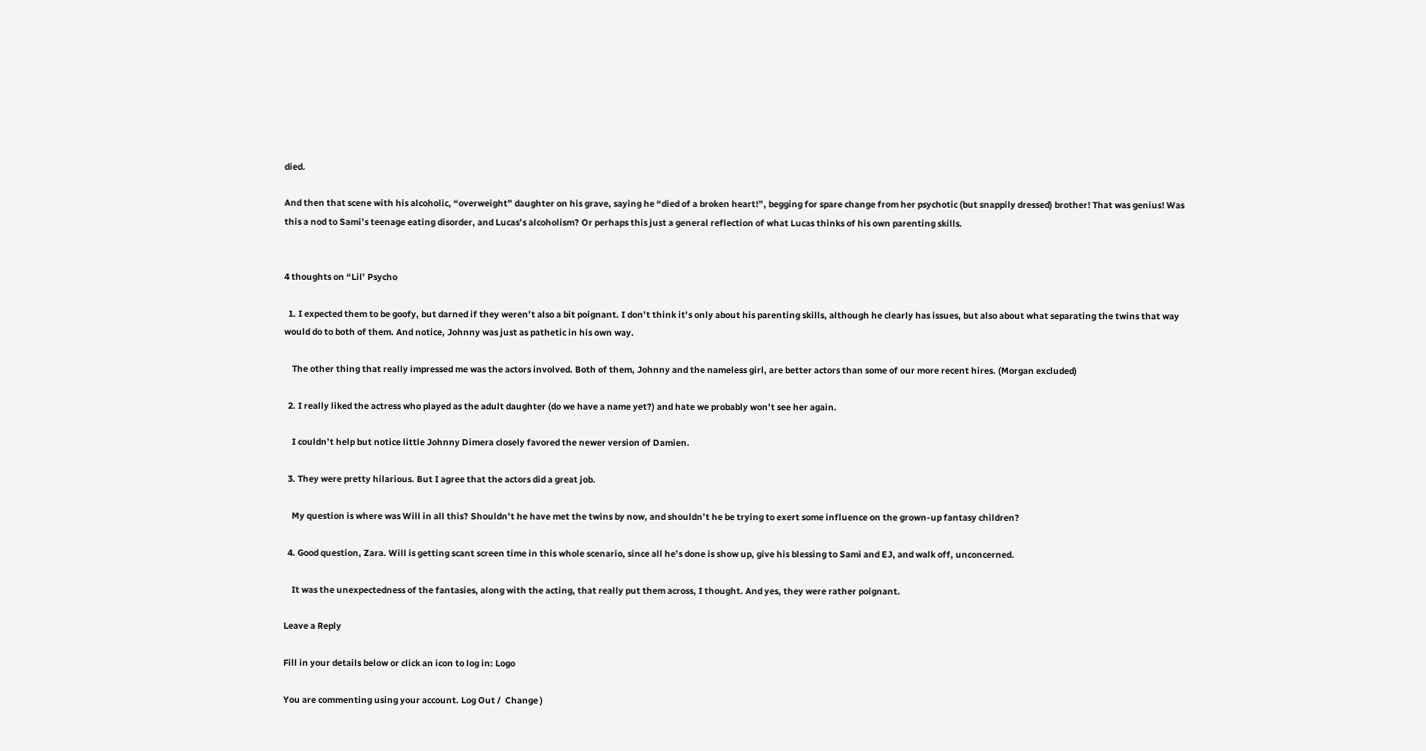died.

And then that scene with his alcoholic, “overweight” daughter on his grave, saying he “died of a broken heart!”, begging for spare change from her psychotic (but snappily dressed) brother! That was genius! Was this a nod to Sami’s teenage eating disorder, and Lucas’s alcoholism? Or perhaps this just a general reflection of what Lucas thinks of his own parenting skills.


4 thoughts on “Lil’ Psycho

  1. I expected them to be goofy, but darned if they weren’t also a bit poignant. I don’t think it’s only about his parenting skills, although he clearly has issues, but also about what separating the twins that way would do to both of them. And notice, Johnny was just as pathetic in his own way.

    The other thing that really impressed me was the actors involved. Both of them, Johnny and the nameless girl, are better actors than some of our more recent hires. (Morgan excluded)

  2. I really liked the actress who played as the adult daughter (do we have a name yet?) and hate we probably won’t see her again.

    I couldn’t help but notice little Johnny Dimera closely favored the newer version of Damien.

  3. They were pretty hilarious. But I agree that the actors did a great job.

    My question is where was Will in all this? Shouldn’t he have met the twins by now, and shouldn’t he be trying to exert some influence on the grown-up fantasy children?

  4. Good question, Zara. Will is getting scant screen time in this whole scenario, since all he’s done is show up, give his blessing to Sami and EJ, and walk off, unconcerned.

    It was the unexpectedness of the fantasies, along with the acting, that really put them across, I thought. And yes, they were rather poignant.

Leave a Reply

Fill in your details below or click an icon to log in: Logo

You are commenting using your account. Log Out /  Change )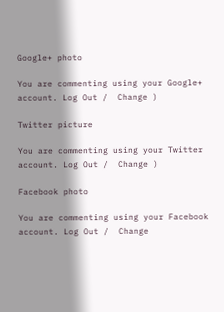Google+ photo

You are commenting using your Google+ account. Log Out /  Change )

Twitter picture

You are commenting using your Twitter account. Log Out /  Change )

Facebook photo

You are commenting using your Facebook account. Log Out /  Change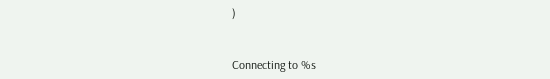)


Connecting to %s